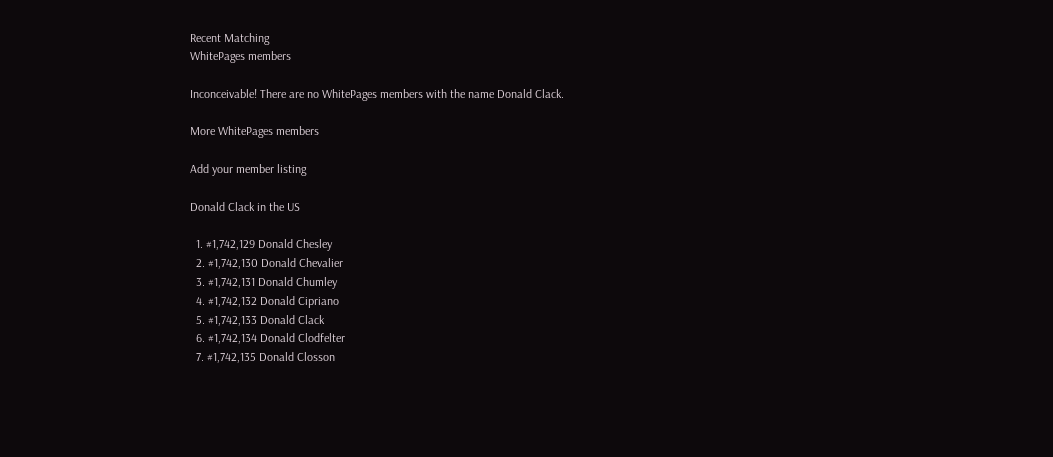Recent Matching
WhitePages members

Inconceivable! There are no WhitePages members with the name Donald Clack.

More WhitePages members

Add your member listing

Donald Clack in the US

  1. #1,742,129 Donald Chesley
  2. #1,742,130 Donald Chevalier
  3. #1,742,131 Donald Chumley
  4. #1,742,132 Donald Cipriano
  5. #1,742,133 Donald Clack
  6. #1,742,134 Donald Clodfelter
  7. #1,742,135 Donald Closson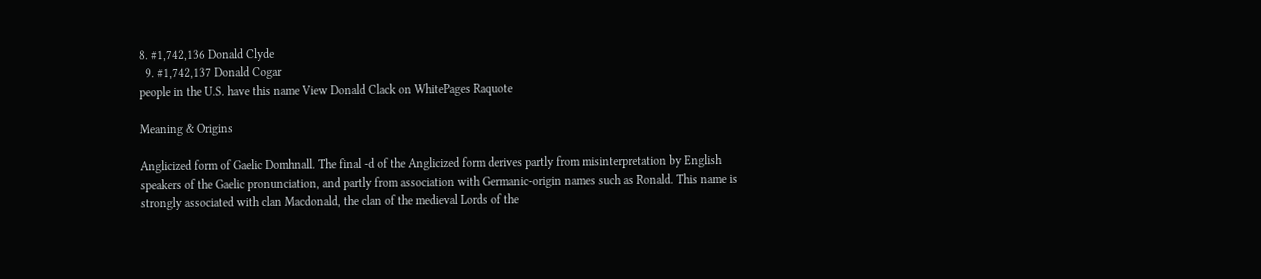8. #1,742,136 Donald Clyde
  9. #1,742,137 Donald Cogar
people in the U.S. have this name View Donald Clack on WhitePages Raquote

Meaning & Origins

Anglicized form of Gaelic Domhnall. The final -d of the Anglicized form derives partly from misinterpretation by English speakers of the Gaelic pronunciation, and partly from association with Germanic-origin names such as Ronald. This name is strongly associated with clan Macdonald, the clan of the medieval Lords of the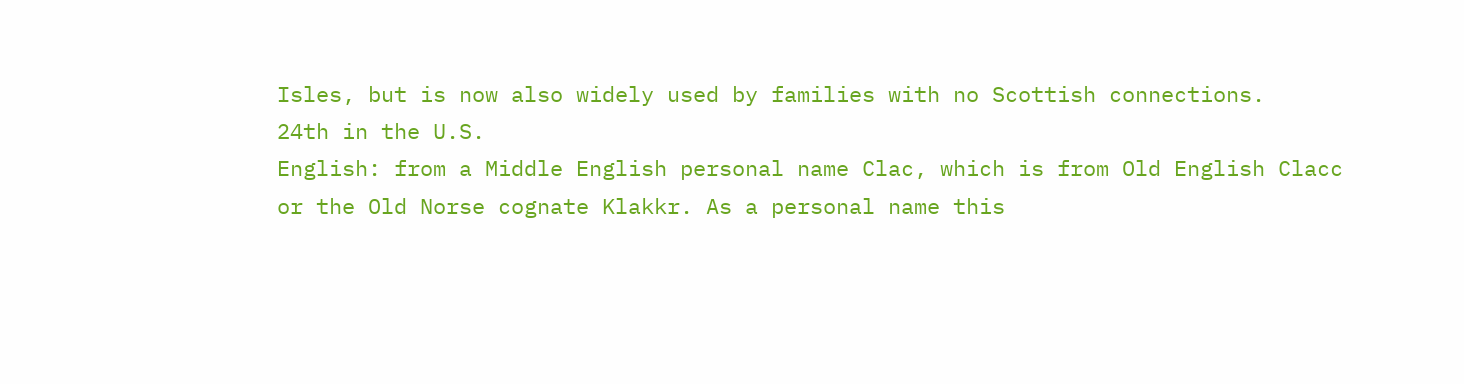Isles, but is now also widely used by families with no Scottish connections.
24th in the U.S.
English: from a Middle English personal name Clac, which is from Old English Clacc or the Old Norse cognate Klakkr. As a personal name this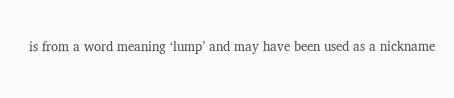is from a word meaning ‘lump’ and may have been used as a nickname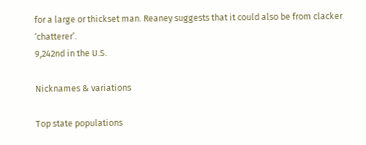for a large or thickset man. Reaney suggests that it could also be from clacker ‘chatterer’.
9,242nd in the U.S.

Nicknames & variations

Top state populations